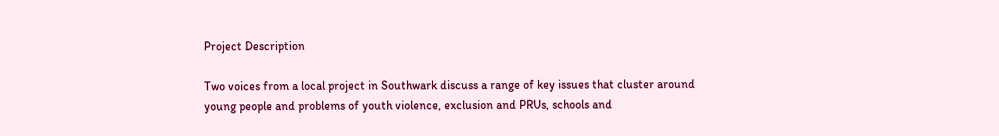Project Description

Two voices from a local project in Southwark discuss a range of key issues that cluster around young people and problems of youth violence, exclusion and PRUs, schools and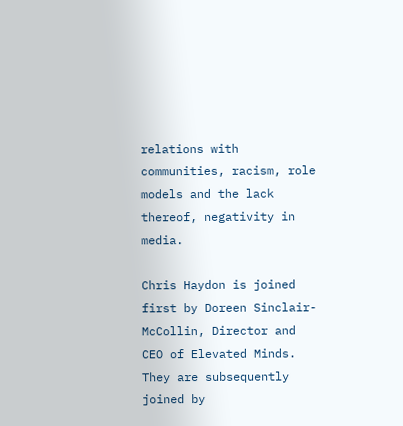relations with communities, racism, role models and the lack thereof, negativity in media.

Chris Haydon is joined first by Doreen Sinclair-McCollin, Director and CEO of Elevated Minds. They are subsequently joined by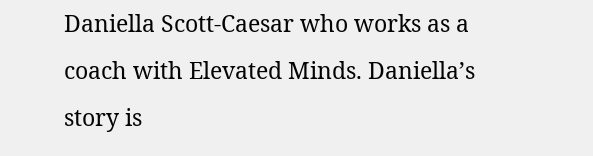Daniella Scott-Caesar who works as a coach with Elevated Minds. Daniella’s story is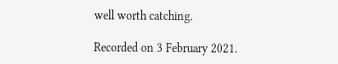well worth catching.

Recorded on 3 February 2021.